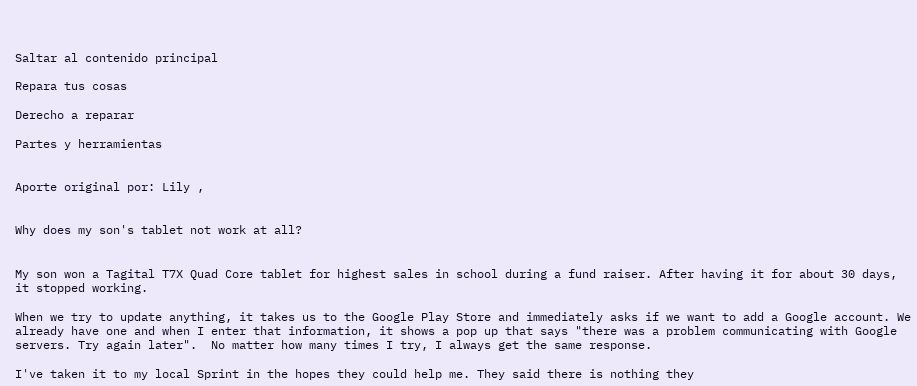Saltar al contenido principal

Repara tus cosas

Derecho a reparar

Partes y herramientas


Aporte original por: Lily ,


Why does my son's tablet not work at all?


My son won a Tagital T7X Quad Core tablet for highest sales in school during a fund raiser. After having it for about 30 days, it stopped working.

When we try to update anything, it takes us to the Google Play Store and immediately asks if we want to add a Google account. We already have one and when I enter that information, it shows a pop up that says "there was a problem communicating with Google servers. Try again later".  No matter how many times I try, I always get the same response.

I've taken it to my local Sprint in the hopes they could help me. They said there is nothing they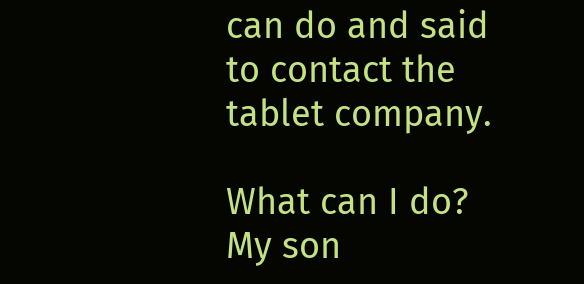can do and said to contact the tablet company.

What can I do? My son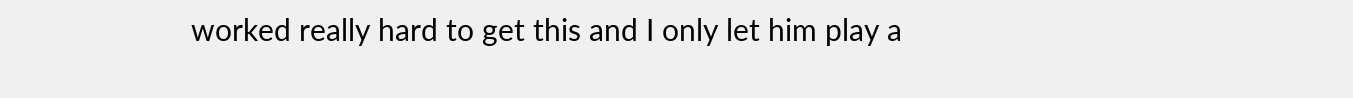worked really hard to get this and I only let him play a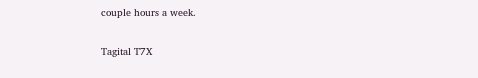couple hours a week.


Tagital T7X